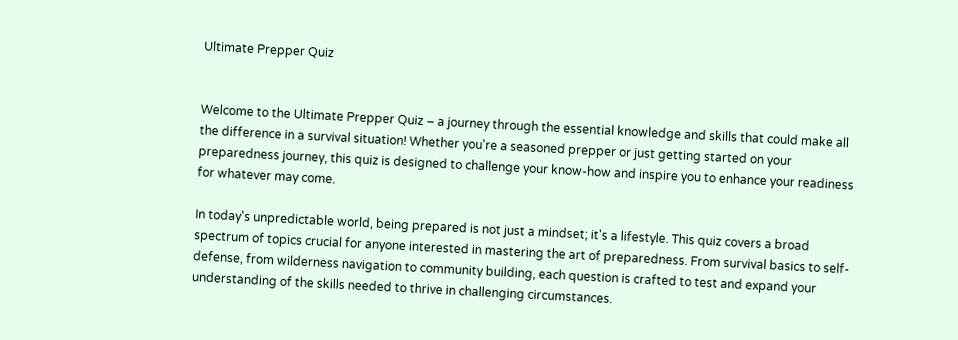Ultimate Prepper Quiz


Welcome to the Ultimate Prepper Quiz – a journey through the essential knowledge and skills that could make all the difference in a survival situation! Whether you're a seasoned prepper or just getting started on your preparedness journey, this quiz is designed to challenge your know-how and inspire you to enhance your readiness for whatever may come.

In today's unpredictable world, being prepared is not just a mindset; it's a lifestyle. This quiz covers a broad spectrum of topics crucial for anyone interested in mastering the art of preparedness. From survival basics to self-defense, from wilderness navigation to community building, each question is crafted to test and expand your understanding of the skills needed to thrive in challenging circumstances.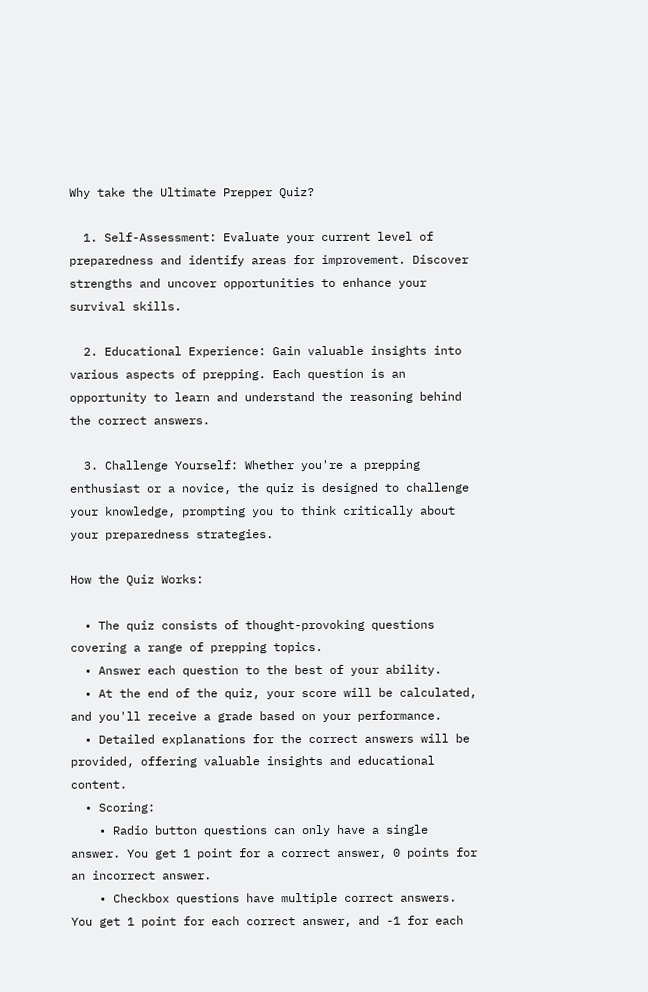Why take the Ultimate Prepper Quiz?

  1. Self-Assessment: Evaluate your current level of preparedness and identify areas for improvement. Discover strengths and uncover opportunities to enhance your survival skills.

  2. Educational Experience: Gain valuable insights into various aspects of prepping. Each question is an opportunity to learn and understand the reasoning behind the correct answers.

  3. Challenge Yourself: Whether you're a prepping enthusiast or a novice, the quiz is designed to challenge your knowledge, prompting you to think critically about your preparedness strategies.

How the Quiz Works:

  • The quiz consists of thought-provoking questions covering a range of prepping topics.
  • Answer each question to the best of your ability.
  • At the end of the quiz, your score will be calculated, and you'll receive a grade based on your performance.
  • Detailed explanations for the correct answers will be provided, offering valuable insights and educational content.
  • Scoring:
    • Radio button questions can only have a single answer. You get 1 point for a correct answer, 0 points for an incorrect answer.
    • Checkbox questions have multiple correct answers. You get 1 point for each correct answer, and -1 for each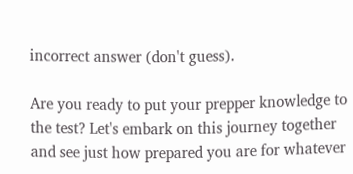incorrect answer (don't guess).

Are you ready to put your prepper knowledge to the test? Let's embark on this journey together and see just how prepared you are for whatever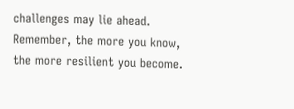challenges may lie ahead. Remember, the more you know, the more resilient you become.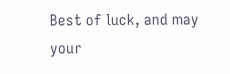Best of luck, and may your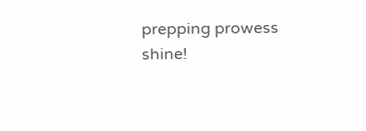prepping prowess shine!